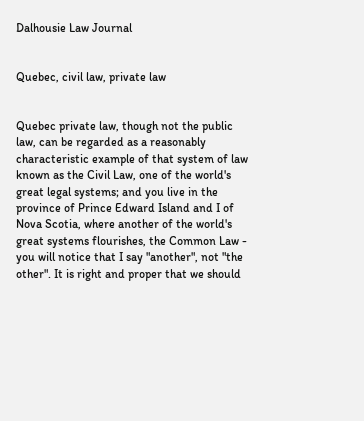Dalhousie Law Journal


Quebec, civil law, private law


Quebec private law, though not the public law, can be regarded as a reasonably characteristic example of that system of law known as the Civil Law, one of the world's great legal systems; and you live in the province of Prince Edward Island and I of Nova Scotia, where another of the world's great systems flourishes, the Common Law - you will notice that I say "another", not "the other". It is right and proper that we should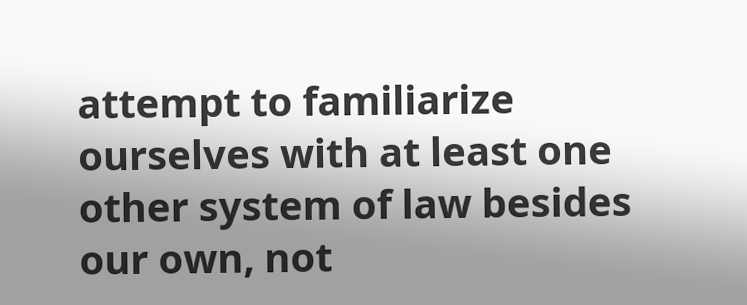attempt to familiarize ourselves with at least one other system of law besides our own, not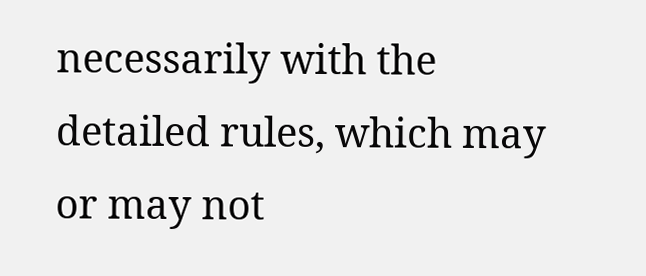necessarily with the detailed rules, which may or may not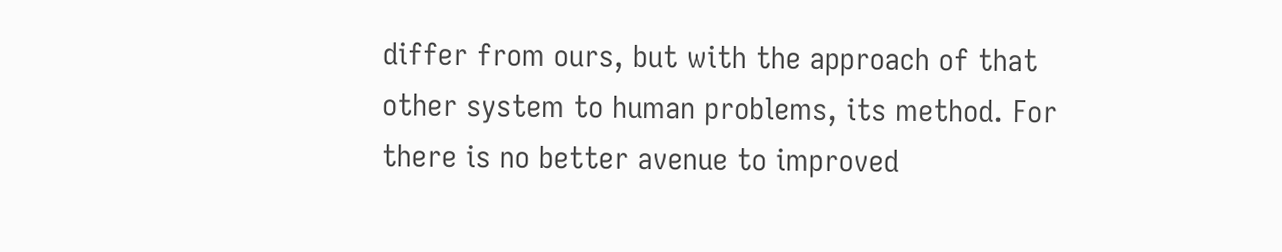differ from ours, but with the approach of that other system to human problems, its method. For there is no better avenue to improved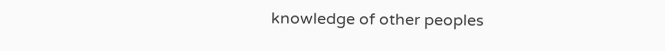knowledge of other peoples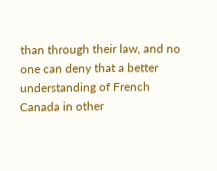than through their law, and no one can deny that a better understanding of French Canada in other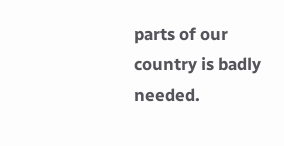parts of our country is badly needed.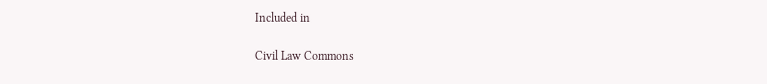Included in

Civil Law Commons